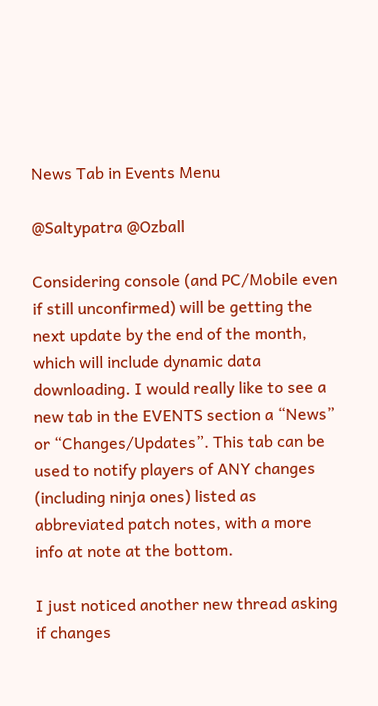News Tab in Events Menu

@Saltypatra @Ozball

Considering console (and PC/Mobile even if still unconfirmed) will be getting the next update by the end of the month, which will include dynamic data downloading. I would really like to see a new tab in the EVENTS section a “News” or “Changes/Updates”. This tab can be used to notify players of ANY changes (including ninja ones) listed as abbreviated patch notes, with a more info at note at the bottom.

I just noticed another new thread asking if changes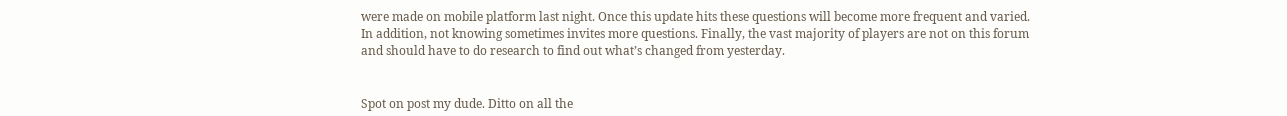were made on mobile platform last night. Once this update hits these questions will become more frequent and varied. In addition, not knowing sometimes invites more questions. Finally, the vast majority of players are not on this forum and should have to do research to find out what’s changed from yesterday.


Spot on post my dude. Ditto on all the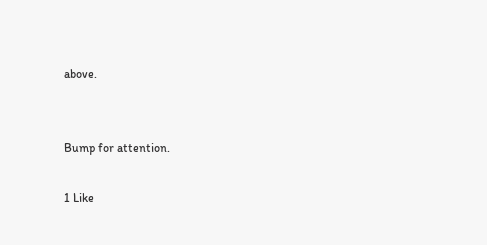above.


Bump for attention.

1 Like